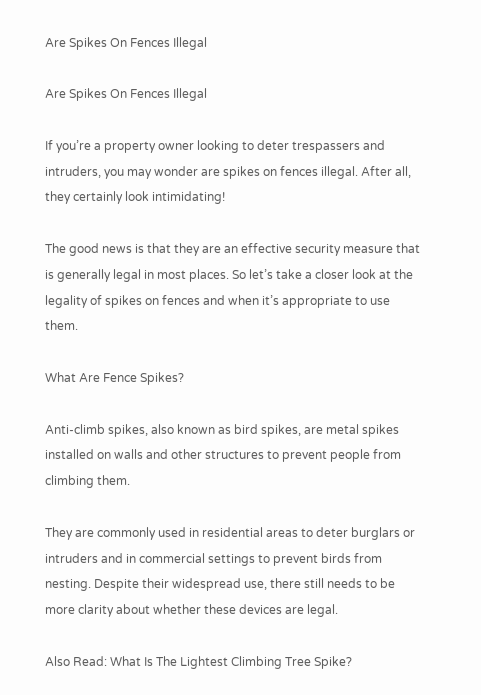Are Spikes On Fences Illegal

Are Spikes On Fences Illegal

If you’re a property owner looking to deter trespassers and intruders, you may wonder are spikes on fences illegal. After all, they certainly look intimidating!

The good news is that they are an effective security measure that is generally legal in most places. So let’s take a closer look at the legality of spikes on fences and when it’s appropriate to use them.

What Are Fence Spikes?

Anti-climb spikes, also known as bird spikes, are metal spikes installed on walls and other structures to prevent people from climbing them.

They are commonly used in residential areas to deter burglars or intruders and in commercial settings to prevent birds from nesting. Despite their widespread use, there still needs to be more clarity about whether these devices are legal.

Also Read: What Is The Lightest Climbing Tree Spike?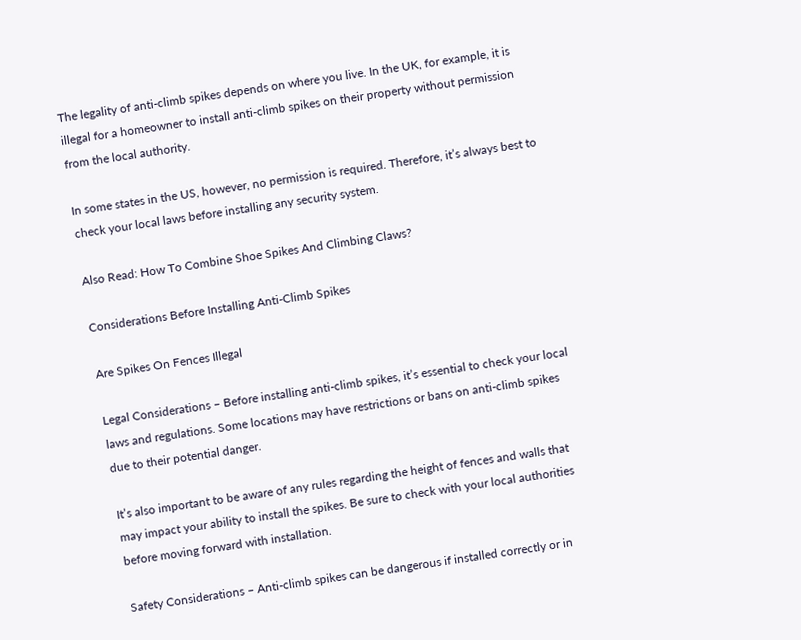The legality of anti-climb spikes depends on where you live. In the UK, for example, it is illegal for a homeowner to install anti-climb spikes on their property without permission from the local authority.

In some states in the US, however, no permission is required. Therefore, it’s always best to check your local laws before installing any security system.

Also Read: How To Combine Shoe Spikes And Climbing Claws?

Considerations Before Installing Anti-Climb Spikes

Are Spikes On Fences Illegal

Legal Considerations – Before installing anti-climb spikes, it’s essential to check your local laws and regulations. Some locations may have restrictions or bans on anti-climb spikes due to their potential danger.

It’s also important to be aware of any rules regarding the height of fences and walls that may impact your ability to install the spikes. Be sure to check with your local authorities before moving forward with installation.

Safety Considerations – Anti-climb spikes can be dangerous if installed correctly or in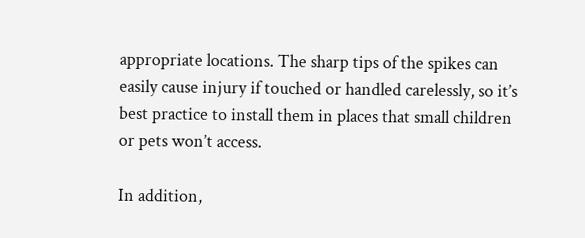appropriate locations. The sharp tips of the spikes can easily cause injury if touched or handled carelessly, so it’s best practice to install them in places that small children or pets won’t access.

In addition,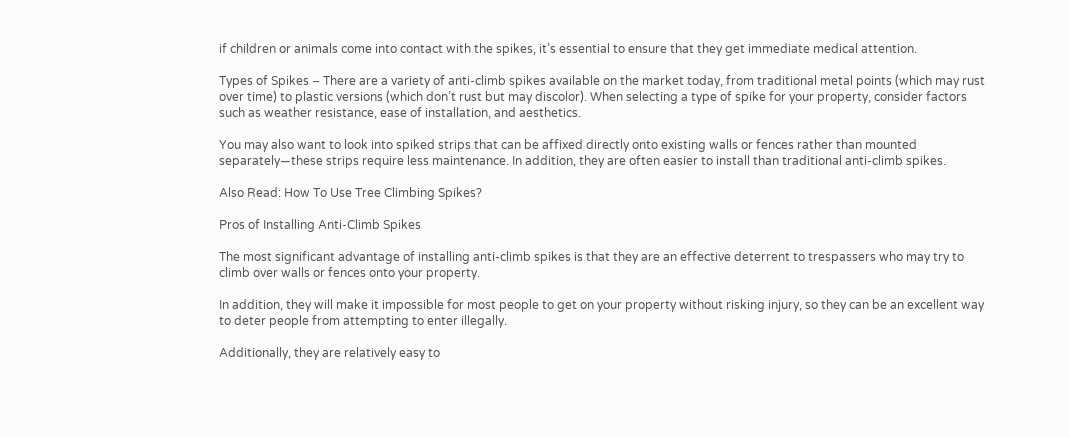if children or animals come into contact with the spikes, it’s essential to ensure that they get immediate medical attention.

Types of Spikes – There are a variety of anti-climb spikes available on the market today, from traditional metal points (which may rust over time) to plastic versions (which don’t rust but may discolor). When selecting a type of spike for your property, consider factors such as weather resistance, ease of installation, and aesthetics.

You may also want to look into spiked strips that can be affixed directly onto existing walls or fences rather than mounted separately—these strips require less maintenance. In addition, they are often easier to install than traditional anti-climb spikes.

Also Read: How To Use Tree Climbing Spikes?

Pros of Installing Anti-Climb Spikes

The most significant advantage of installing anti-climb spikes is that they are an effective deterrent to trespassers who may try to climb over walls or fences onto your property.

In addition, they will make it impossible for most people to get on your property without risking injury, so they can be an excellent way to deter people from attempting to enter illegally.

Additionally, they are relatively easy to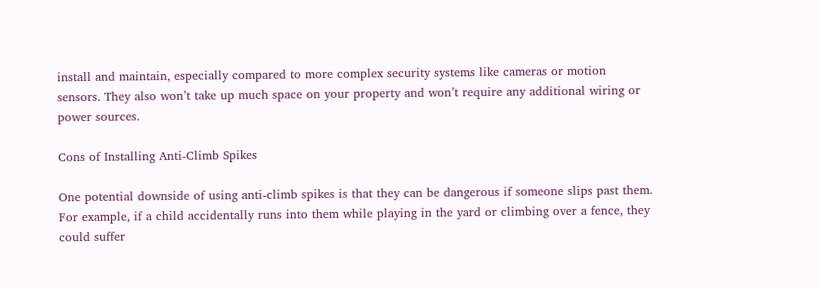install and maintain, especially compared to more complex security systems like cameras or motion sensors. They also won’t take up much space on your property and won’t require any additional wiring or power sources.

Cons of Installing Anti-Climb Spikes

One potential downside of using anti-climb spikes is that they can be dangerous if someone slips past them. For example, if a child accidentally runs into them while playing in the yard or climbing over a fence, they could suffer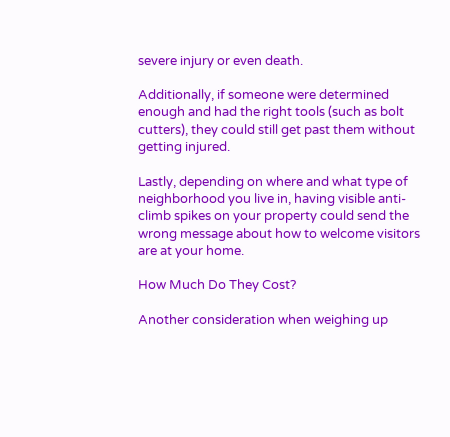severe injury or even death.

Additionally, if someone were determined enough and had the right tools (such as bolt cutters), they could still get past them without getting injured.

Lastly, depending on where and what type of neighborhood you live in, having visible anti-climb spikes on your property could send the wrong message about how to welcome visitors are at your home.

How Much Do They Cost?

Another consideration when weighing up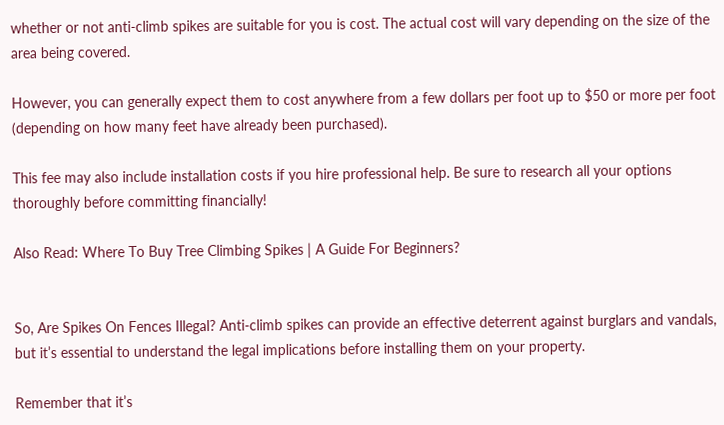whether or not anti-climb spikes are suitable for you is cost. The actual cost will vary depending on the size of the area being covered.

However, you can generally expect them to cost anywhere from a few dollars per foot up to $50 or more per foot (depending on how many feet have already been purchased).

This fee may also include installation costs if you hire professional help. Be sure to research all your options thoroughly before committing financially!

Also Read: Where To Buy Tree Climbing Spikes | A Guide For Beginners?


So, Are Spikes On Fences Illegal? Anti-climb spikes can provide an effective deterrent against burglars and vandals, but it’s essential to understand the legal implications before installing them on your property.

Remember that it’s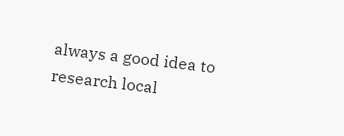always a good idea to research local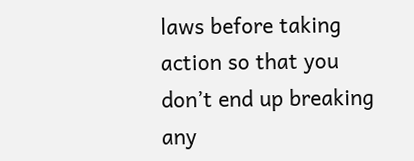laws before taking action so that you don’t end up breaking any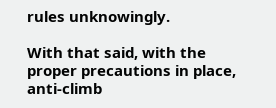rules unknowingly.

With that said, with the proper precautions in place, anti-climb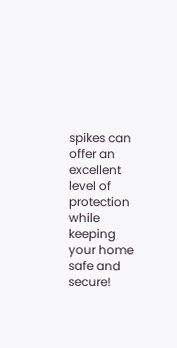spikes can offer an excellent level of protection while keeping your home safe and secure!